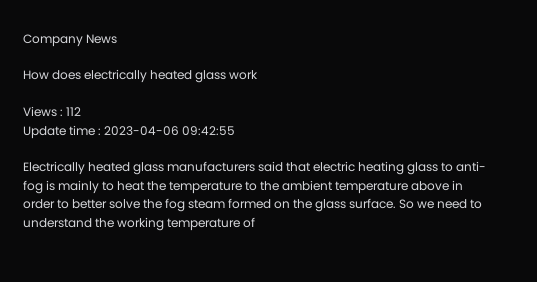Company News

How does electrically heated glass work

Views : 112
Update time : 2023-04-06 09:42:55

Electrically heated glass manufacturers said that electric heating glass to anti-fog is mainly to heat the temperature to the ambient temperature above in order to better solve the fog steam formed on the glass surface. So we need to understand the working temperature of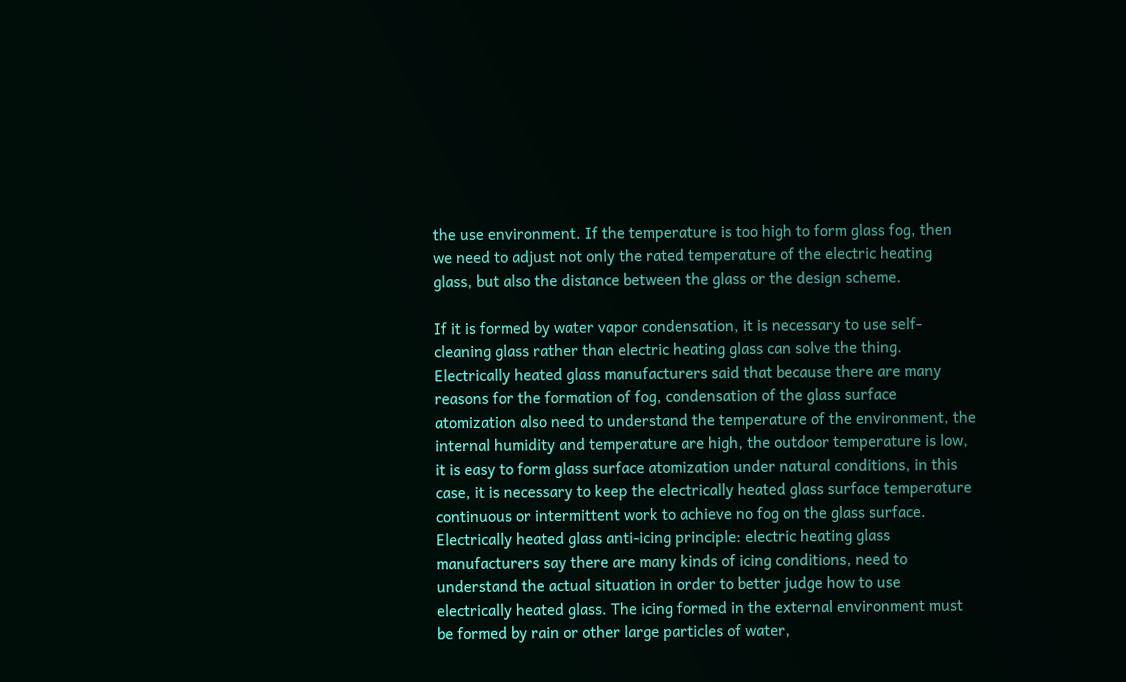the use environment. If the temperature is too high to form glass fog, then we need to adjust not only the rated temperature of the electric heating glass, but also the distance between the glass or the design scheme.

If it is formed by water vapor condensation, it is necessary to use self-cleaning glass rather than electric heating glass can solve the thing. Electrically heated glass manufacturers said that because there are many reasons for the formation of fog, condensation of the glass surface atomization also need to understand the temperature of the environment, the internal humidity and temperature are high, the outdoor temperature is low, it is easy to form glass surface atomization under natural conditions, in this case, it is necessary to keep the electrically heated glass surface temperature continuous or intermittent work to achieve no fog on the glass surface.
Electrically heated glass anti-icing principle: electric heating glass manufacturers say there are many kinds of icing conditions, need to understand the actual situation in order to better judge how to use electrically heated glass. The icing formed in the external environment must be formed by rain or other large particles of water,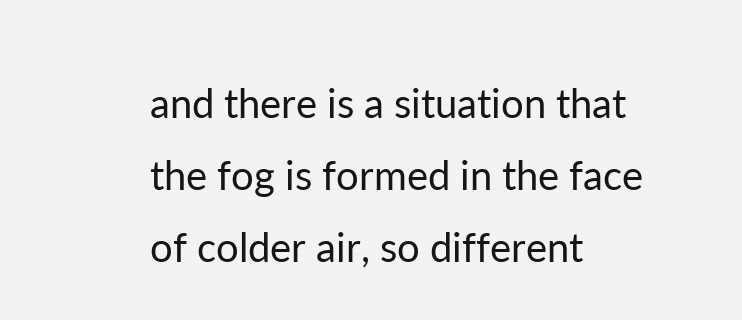and there is a situation that the fog is formed in the face of colder air, so different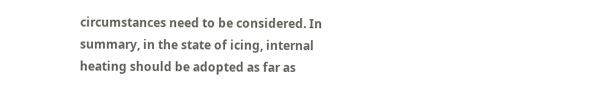circumstances need to be considered. In summary, in the state of icing, internal heating should be adopted as far as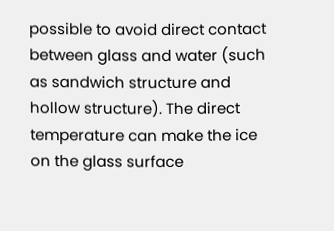possible to avoid direct contact between glass and water (such as sandwich structure and hollow structure). The direct temperature can make the ice on the glass surface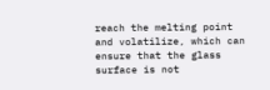reach the melting point and volatilize, which can ensure that the glass surface is not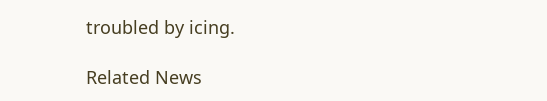troubled by icing.

Related News